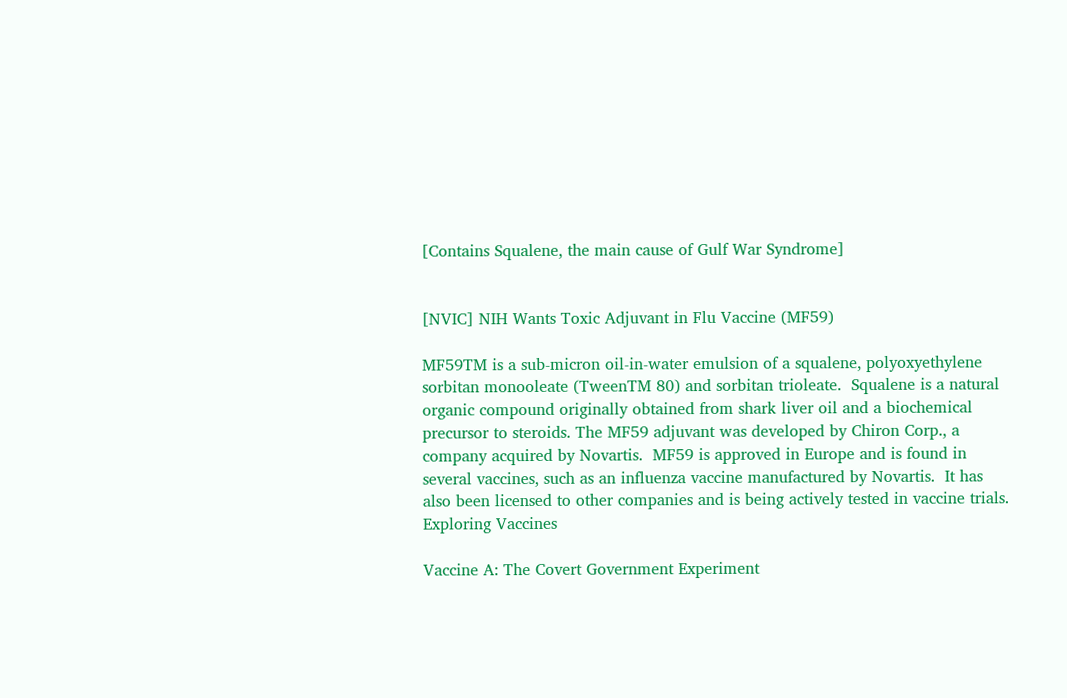[Contains Squalene, the main cause of Gulf War Syndrome]


[NVIC] NIH Wants Toxic Adjuvant in Flu Vaccine (MF59)

MF59TM is a sub-micron oil-in-water emulsion of a squalene, polyoxyethylene sorbitan monooleate (TweenTM 80) and sorbitan trioleate.  Squalene is a natural organic compound originally obtained from shark liver oil and a biochemical precursor to steroids. The MF59 adjuvant was developed by Chiron Corp., a company acquired by Novartis.  MF59 is approved in Europe and is found in several vaccines, such as an influenza vaccine manufactured by Novartis.  It has also been licensed to other companies and is being actively tested in vaccine trials. Exploring Vaccines

Vaccine A: The Covert Government Experiment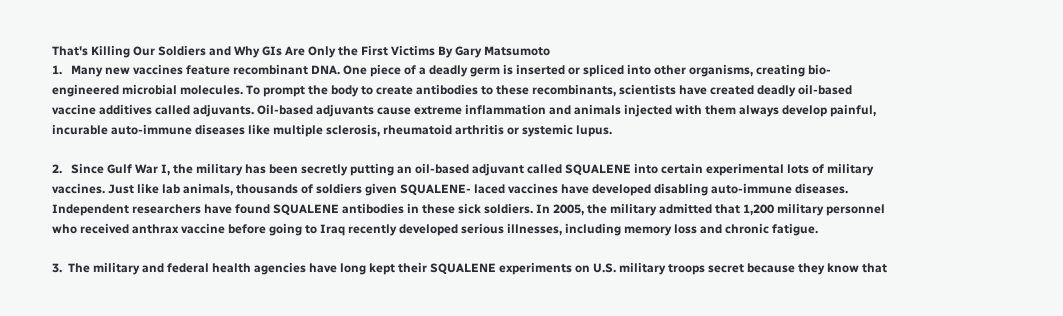That's Killing Our Soldiers and Why GIs Are Only the First Victims By Gary Matsumoto
1.   Many new vaccines feature recombinant DNA. One piece of a deadly germ is inserted or spliced into other organisms, creating bio-engineered microbial molecules. To prompt the body to create antibodies to these recombinants, scientists have created deadly oil-based vaccine additives called adjuvants. Oil-based adjuvants cause extreme inflammation and animals injected with them always develop painful, incurable auto-immune diseases like multiple sclerosis, rheumatoid arthritis or systemic lupus.

2.   Since Gulf War I, the military has been secretly putting an oil-based adjuvant called SQUALENE into certain experimental lots of military vaccines. Just like lab animals, thousands of soldiers given SQUALENE- laced vaccines have developed disabling auto-immune diseases. Independent researchers have found SQUALENE antibodies in these sick soldiers. In 2005, the military admitted that 1,200 military personnel who received anthrax vaccine before going to Iraq recently developed serious illnesses, including memory loss and chronic fatigue.

3.  The military and federal health agencies have long kept their SQUALENE experiments on U.S. military troops secret because they know that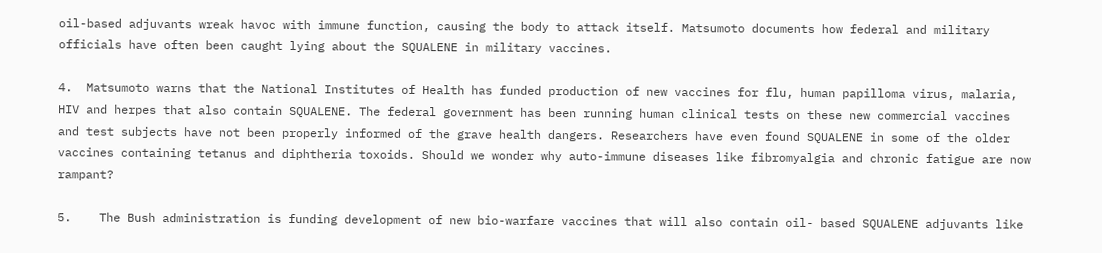oil-based adjuvants wreak havoc with immune function, causing the body to attack itself. Matsumoto documents how federal and military officials have often been caught lying about the SQUALENE in military vaccines.

4.  Matsumoto warns that the National Institutes of Health has funded production of new vaccines for flu, human papilloma virus, malaria, HIV and herpes that also contain SQUALENE. The federal government has been running human clinical tests on these new commercial vaccines and test subjects have not been properly informed of the grave health dangers. Researchers have even found SQUALENE in some of the older vaccines containing tetanus and diphtheria toxoids. Should we wonder why auto-immune diseases like fibromyalgia and chronic fatigue are now rampant?

5.    The Bush administration is funding development of new bio-warfare vaccines that will also contain oil- based SQUALENE adjuvants like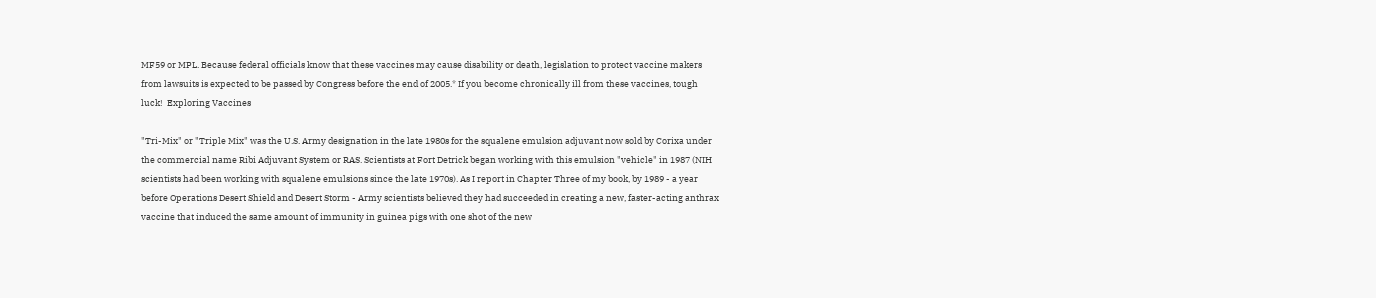MF59 or MPL. Because federal officials know that these vaccines may cause disability or death, legislation to protect vaccine makers from lawsuits is expected to be passed by Congress before the end of 2005.* If you become chronically ill from these vaccines, tough luck!  Exploring Vaccines

"Tri-Mix" or "Triple Mix" was the U.S. Army designation in the late 1980s for the squalene emulsion adjuvant now sold by Corixa under the commercial name Ribi Adjuvant System or RAS. Scientists at Fort Detrick began working with this emulsion "vehicle" in 1987 (NIH scientists had been working with squalene emulsions since the late 1970s). As I report in Chapter Three of my book, by 1989 - a year before Operations Desert Shield and Desert Storm - Army scientists believed they had succeeded in creating a new, faster-acting anthrax vaccine that induced the same amount of immunity in guinea pigs with one shot of the new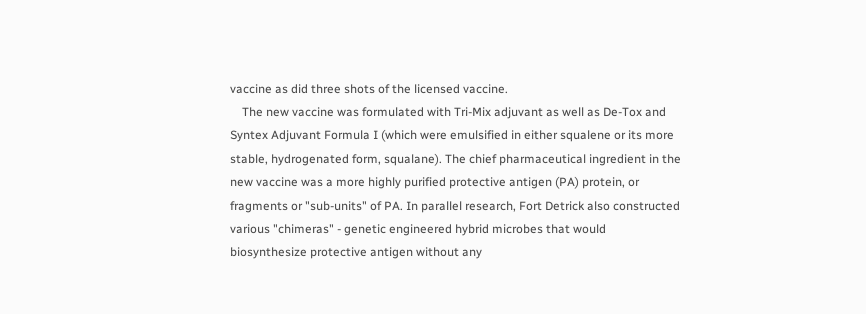vaccine as did three shots of the licensed vaccine.
    The new vaccine was formulated with Tri-Mix adjuvant as well as De-Tox and Syntex Adjuvant Formula I (which were emulsified in either squalene or its more stable, hydrogenated form, squalane). The chief pharmaceutical ingredient in the new vaccine was a more highly purified protective antigen (PA) protein, or fragments or "sub-units" of PA. In parallel research, Fort Detrick also constructed various "chimeras" - genetic engineered hybrid microbes that would biosynthesize protective antigen without any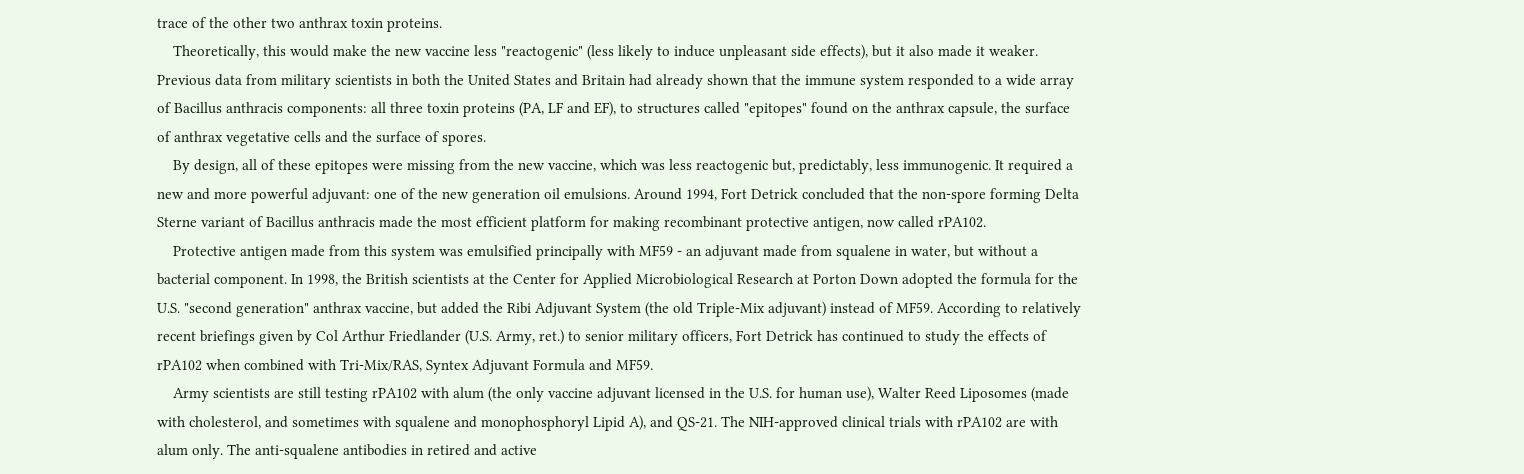trace of the other two anthrax toxin proteins.
    Theoretically, this would make the new vaccine less "reactogenic" (less likely to induce unpleasant side effects), but it also made it weaker. Previous data from military scientists in both the United States and Britain had already shown that the immune system responded to a wide array of Bacillus anthracis components: all three toxin proteins (PA, LF and EF), to structures called "epitopes" found on the anthrax capsule, the surface of anthrax vegetative cells and the surface of spores.
    By design, all of these epitopes were missing from the new vaccine, which was less reactogenic but, predictably, less immunogenic. It required a new and more powerful adjuvant: one of the new generation oil emulsions. Around 1994, Fort Detrick concluded that the non-spore forming Delta Sterne variant of Bacillus anthracis made the most efficient platform for making recombinant protective antigen, now called rPA102.
    Protective antigen made from this system was emulsified principally with MF59 - an adjuvant made from squalene in water, but without a bacterial component. In 1998, the British scientists at the Center for Applied Microbiological Research at Porton Down adopted the formula for the U.S. "second generation" anthrax vaccine, but added the Ribi Adjuvant System (the old Triple-Mix adjuvant) instead of MF59. According to relatively recent briefings given by Col Arthur Friedlander (U.S. Army, ret.) to senior military officers, Fort Detrick has continued to study the effects of rPA102 when combined with Tri-Mix/RAS, Syntex Adjuvant Formula and MF59.
    Army scientists are still testing rPA102 with alum (the only vaccine adjuvant licensed in the U.S. for human use), Walter Reed Liposomes (made with cholesterol, and sometimes with squalene and monophosphoryl Lipid A), and QS-21. The NIH-approved clinical trials with rPA102 are with alum only. The anti-squalene antibodies in retired and active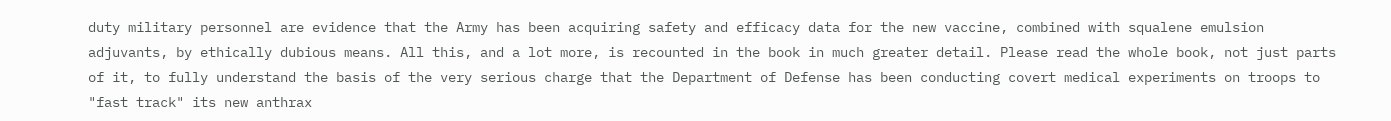duty military personnel are evidence that the Army has been acquiring safety and efficacy data for the new vaccine, combined with squalene emulsion adjuvants, by ethically dubious means. All this, and a lot more, is recounted in the book in much greater detail. Please read the whole book, not just parts of it, to fully understand the basis of the very serious charge that the Department of Defense has been conducting covert medical experiments on troops to "fast track" its new anthrax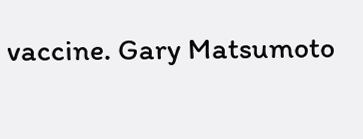vaccine. Gary Matsumoto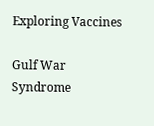Exploring Vaccines

Gulf War Syndrome